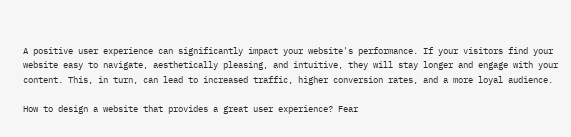A positive user experience can significantly impact your website's performance. If your visitors find your website easy to navigate, aesthetically pleasing, and intuitive, they will stay longer and engage with your content. This, in turn, can lead to increased traffic, higher conversion rates, and a more loyal audience.

How to design a website that provides a great user experience? Fear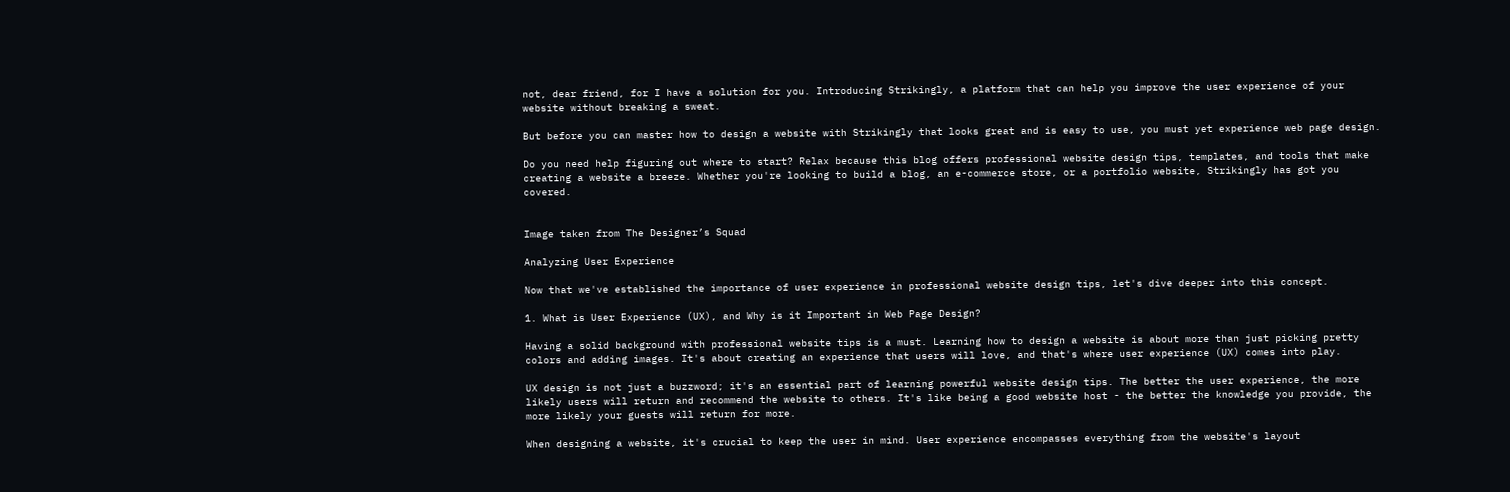not, dear friend, for I have a solution for you. Introducing Strikingly, a platform that can help you improve the user experience of your website without breaking a sweat.

But before you can master how to design a website with Strikingly that looks great and is easy to use, you must yet experience web page design.

Do you need help figuring out where to start? Relax because this blog offers professional website design tips, templates, and tools that make creating a website a breeze. Whether you're looking to build a blog, an e-commerce store, or a portfolio website, Strikingly has got you covered.


Image taken from The Designer’s Squad

Analyzing User Experience

Now that we've established the importance of user experience in professional website design tips, let's dive deeper into this concept.

1. What is User Experience (UX), and Why is it Important in Web Page Design?

Having a solid background with professional website tips is a must. Learning how to design a website is about more than just picking pretty colors and adding images. It's about creating an experience that users will love, and that's where user experience (UX) comes into play.

UX design is not just a buzzword; it's an essential part of learning powerful website design tips. The better the user experience, the more likely users will return and recommend the website to others. It's like being a good website host - the better the knowledge you provide, the more likely your guests will return for more.

When designing a website, it's crucial to keep the user in mind. User experience encompasses everything from the website's layout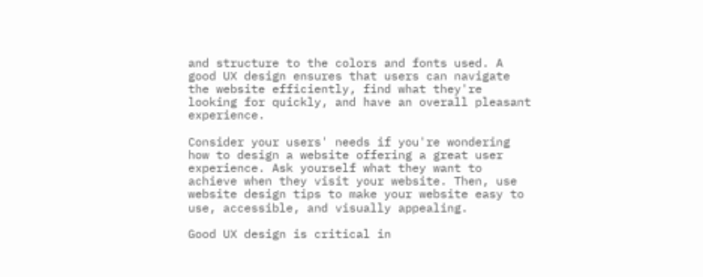and structure to the colors and fonts used. A good UX design ensures that users can navigate the website efficiently, find what they're looking for quickly, and have an overall pleasant experience.

Consider your users' needs if you're wondering how to design a website offering a great user experience. Ask yourself what they want to achieve when they visit your website. Then, use website design tips to make your website easy to use, accessible, and visually appealing.

Good UX design is critical in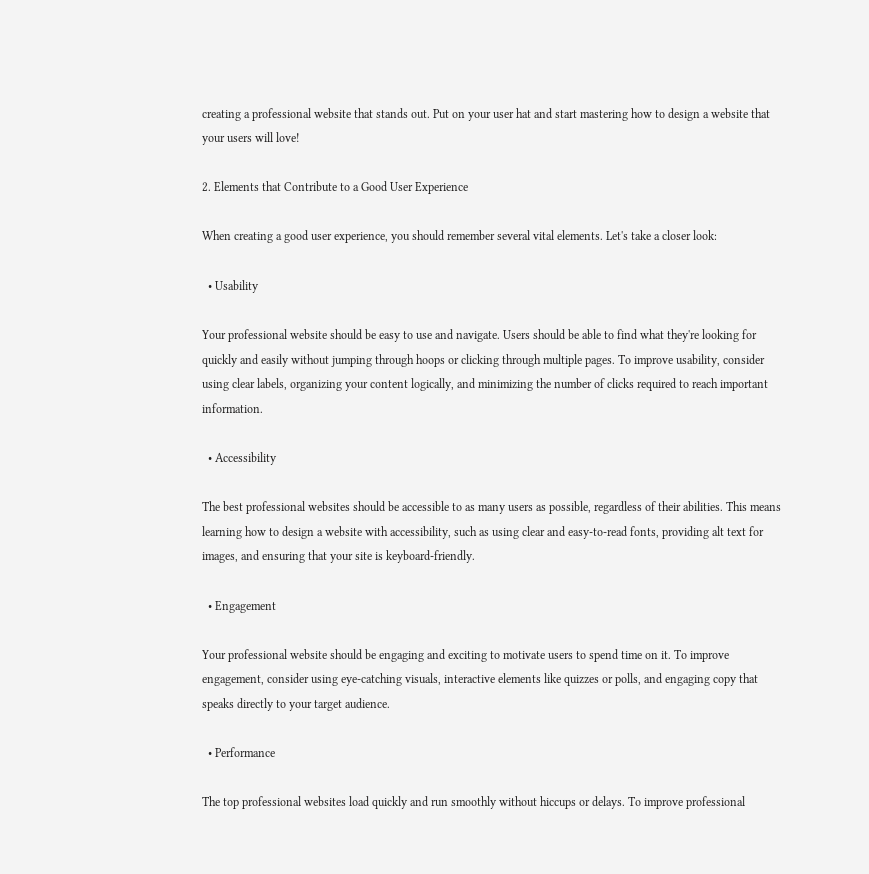creating a professional website that stands out. Put on your user hat and start mastering how to design a website that your users will love!

2. Elements that Contribute to a Good User Experience

When creating a good user experience, you should remember several vital elements. Let's take a closer look:

  • Usability

Your professional website should be easy to use and navigate. Users should be able to find what they're looking for quickly and easily without jumping through hoops or clicking through multiple pages. To improve usability, consider using clear labels, organizing your content logically, and minimizing the number of clicks required to reach important information.

  • Accessibility

The best professional websites should be accessible to as many users as possible, regardless of their abilities. This means learning how to design a website with accessibility, such as using clear and easy-to-read fonts, providing alt text for images, and ensuring that your site is keyboard-friendly.

  • Engagement

Your professional website should be engaging and exciting to motivate users to spend time on it. To improve engagement, consider using eye-catching visuals, interactive elements like quizzes or polls, and engaging copy that speaks directly to your target audience.

  • Performance

The top professional websites load quickly and run smoothly without hiccups or delays. To improve professional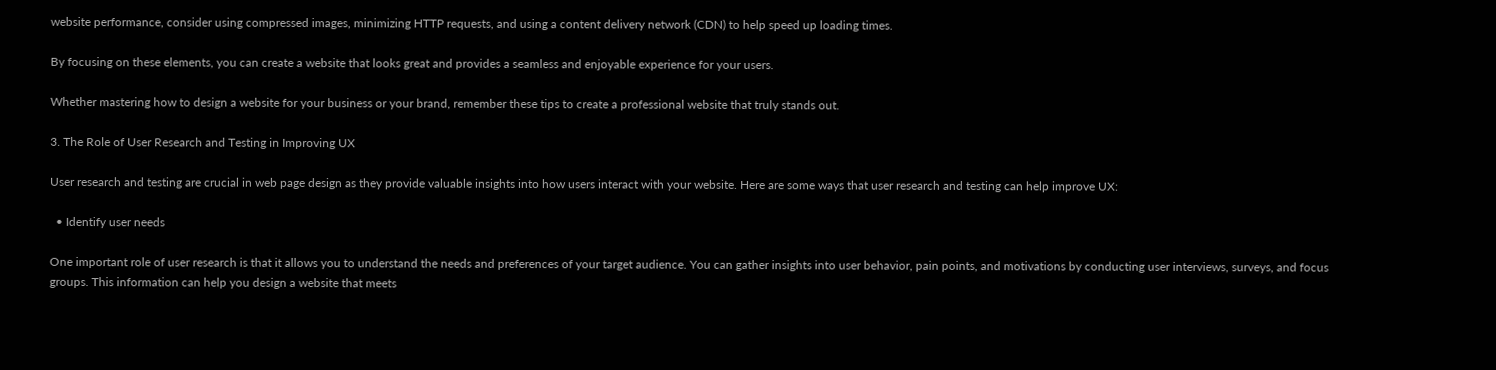website performance, consider using compressed images, minimizing HTTP requests, and using a content delivery network (CDN) to help speed up loading times.

By focusing on these elements, you can create a website that looks great and provides a seamless and enjoyable experience for your users.

Whether mastering how to design a website for your business or your brand, remember these tips to create a professional website that truly stands out.

3. The Role of User Research and Testing in Improving UX

User research and testing are crucial in web page design as they provide valuable insights into how users interact with your website. Here are some ways that user research and testing can help improve UX:

  • Identify user needs

One important role of user research is that it allows you to understand the needs and preferences of your target audience. You can gather insights into user behavior, pain points, and motivations by conducting user interviews, surveys, and focus groups. This information can help you design a website that meets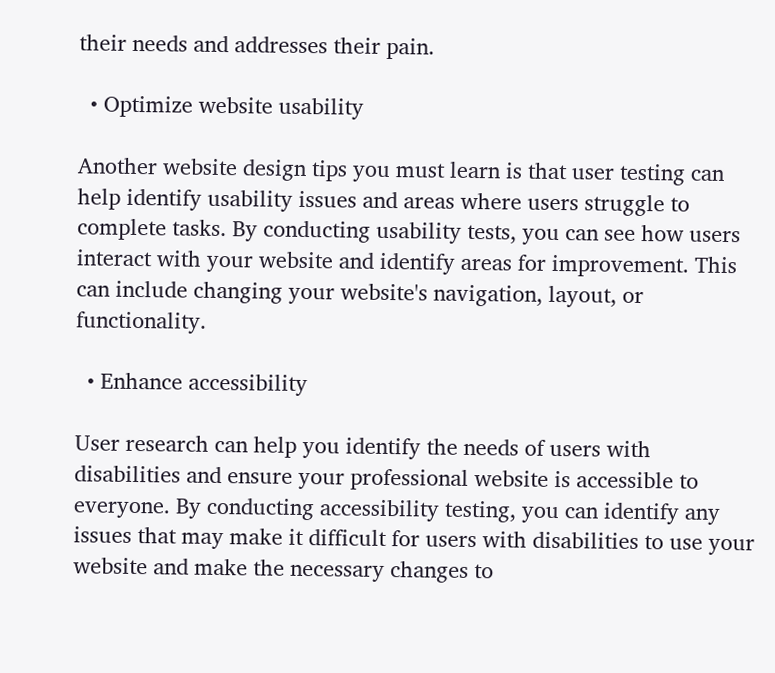their needs and addresses their pain.

  • Optimize website usability

Another website design tips you must learn is that user testing can help identify usability issues and areas where users struggle to complete tasks. By conducting usability tests, you can see how users interact with your website and identify areas for improvement. This can include changing your website's navigation, layout, or functionality.

  • Enhance accessibility

User research can help you identify the needs of users with disabilities and ensure your professional website is accessible to everyone. By conducting accessibility testing, you can identify any issues that may make it difficult for users with disabilities to use your website and make the necessary changes to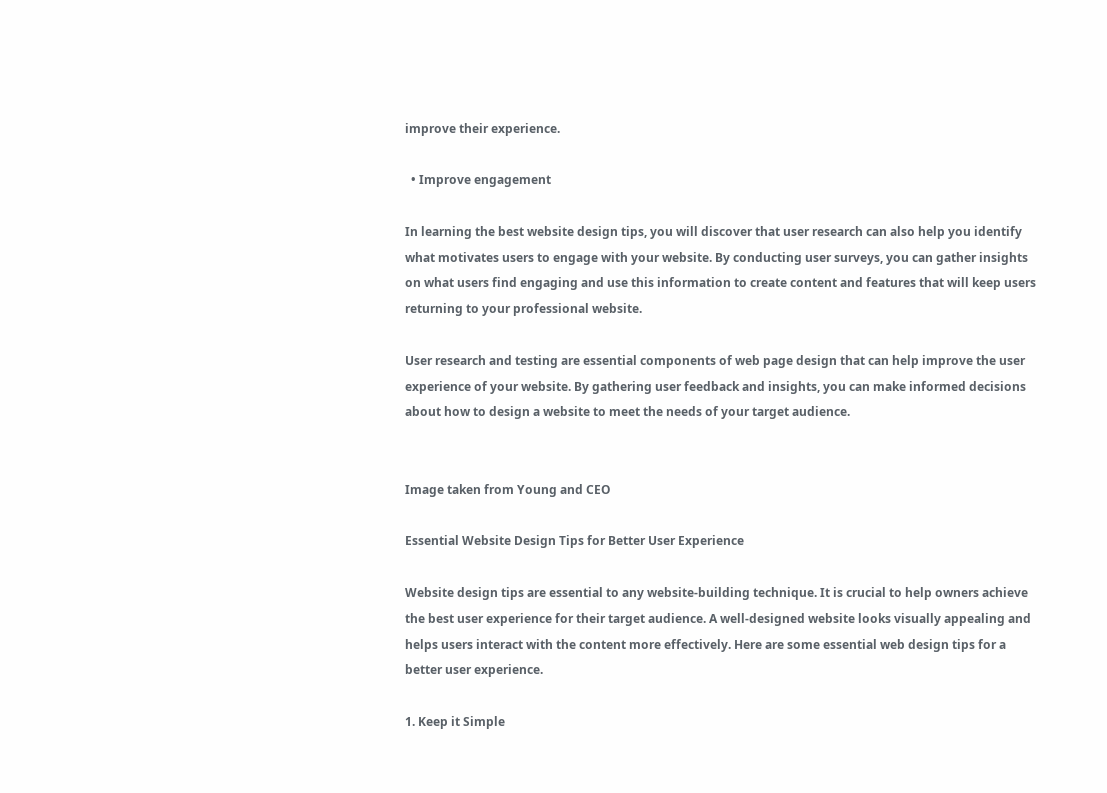improve their experience.

  • Improve engagement

In learning the best website design tips, you will discover that user research can also help you identify what motivates users to engage with your website. By conducting user surveys, you can gather insights on what users find engaging and use this information to create content and features that will keep users returning to your professional website.

User research and testing are essential components of web page design that can help improve the user experience of your website. By gathering user feedback and insights, you can make informed decisions about how to design a website to meet the needs of your target audience.


Image taken from Young and CEO

Essential Website Design Tips for Better User Experience

Website design tips are essential to any website-building technique. It is crucial to help owners achieve the best user experience for their target audience. A well-designed website looks visually appealing and helps users interact with the content more effectively. Here are some essential web design tips for a better user experience.

1. Keep it Simple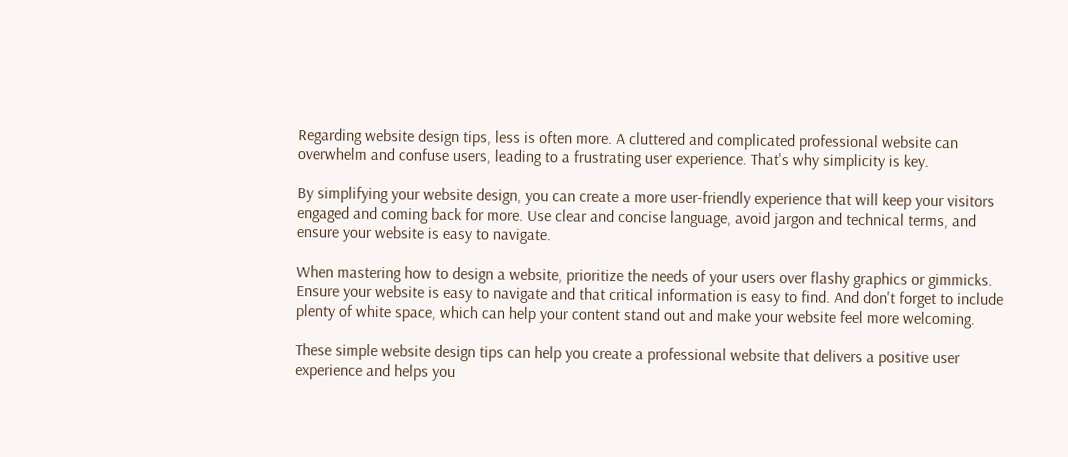Regarding website design tips, less is often more. A cluttered and complicated professional website can overwhelm and confuse users, leading to a frustrating user experience. That's why simplicity is key.

By simplifying your website design, you can create a more user-friendly experience that will keep your visitors engaged and coming back for more. Use clear and concise language, avoid jargon and technical terms, and ensure your website is easy to navigate.

When mastering how to design a website, prioritize the needs of your users over flashy graphics or gimmicks. Ensure your website is easy to navigate and that critical information is easy to find. And don't forget to include plenty of white space, which can help your content stand out and make your website feel more welcoming.

These simple website design tips can help you create a professional website that delivers a positive user experience and helps you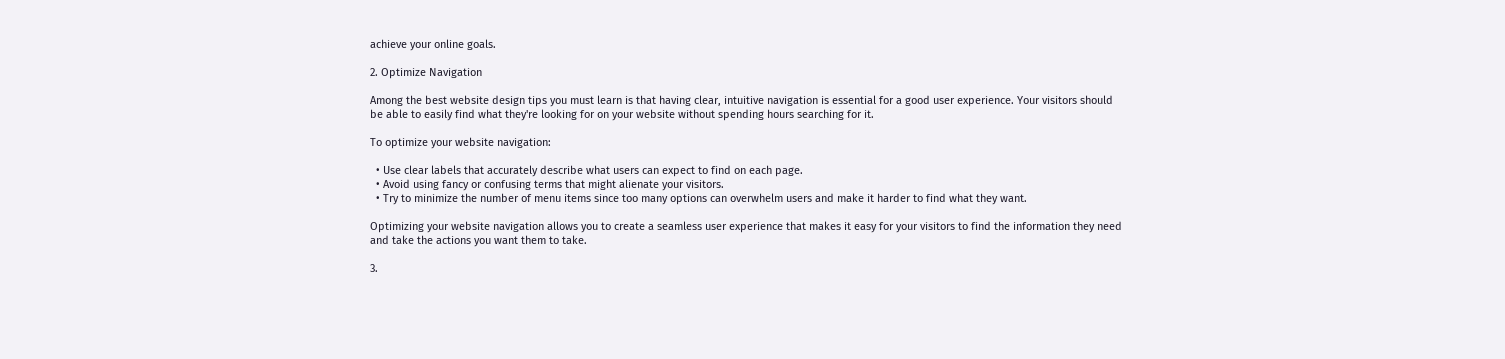achieve your online goals.

2. Optimize Navigation

Among the best website design tips you must learn is that having clear, intuitive navigation is essential for a good user experience. Your visitors should be able to easily find what they're looking for on your website without spending hours searching for it.

To optimize your website navigation:

  • Use clear labels that accurately describe what users can expect to find on each page.
  • Avoid using fancy or confusing terms that might alienate your visitors.
  • Try to minimize the number of menu items since too many options can overwhelm users and make it harder to find what they want.

Optimizing your website navigation allows you to create a seamless user experience that makes it easy for your visitors to find the information they need and take the actions you want them to take.

3.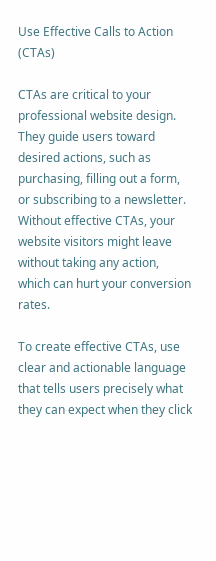Use Effective Calls to Action (CTAs)

CTAs are critical to your professional website design. They guide users toward desired actions, such as purchasing, filling out a form, or subscribing to a newsletter. Without effective CTAs, your website visitors might leave without taking any action, which can hurt your conversion rates.

To create effective CTAs, use clear and actionable language that tells users precisely what they can expect when they click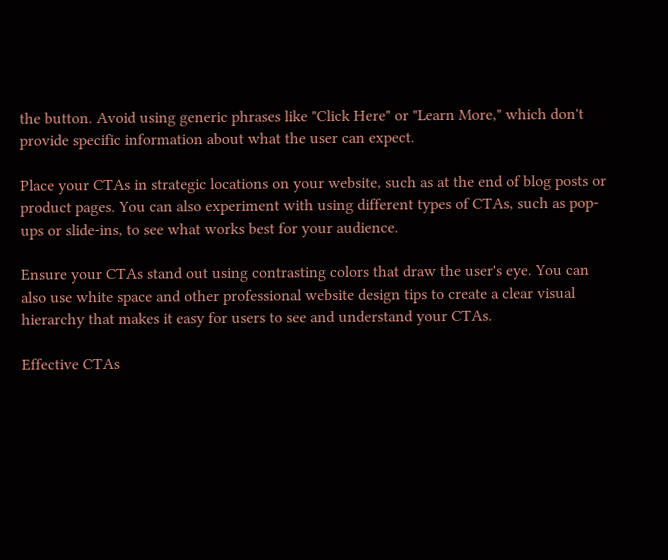the button. Avoid using generic phrases like "Click Here" or "Learn More," which don't provide specific information about what the user can expect.

Place your CTAs in strategic locations on your website, such as at the end of blog posts or product pages. You can also experiment with using different types of CTAs, such as pop-ups or slide-ins, to see what works best for your audience.

Ensure your CTAs stand out using contrasting colors that draw the user's eye. You can also use white space and other professional website design tips to create a clear visual hierarchy that makes it easy for users to see and understand your CTAs.

Effective CTAs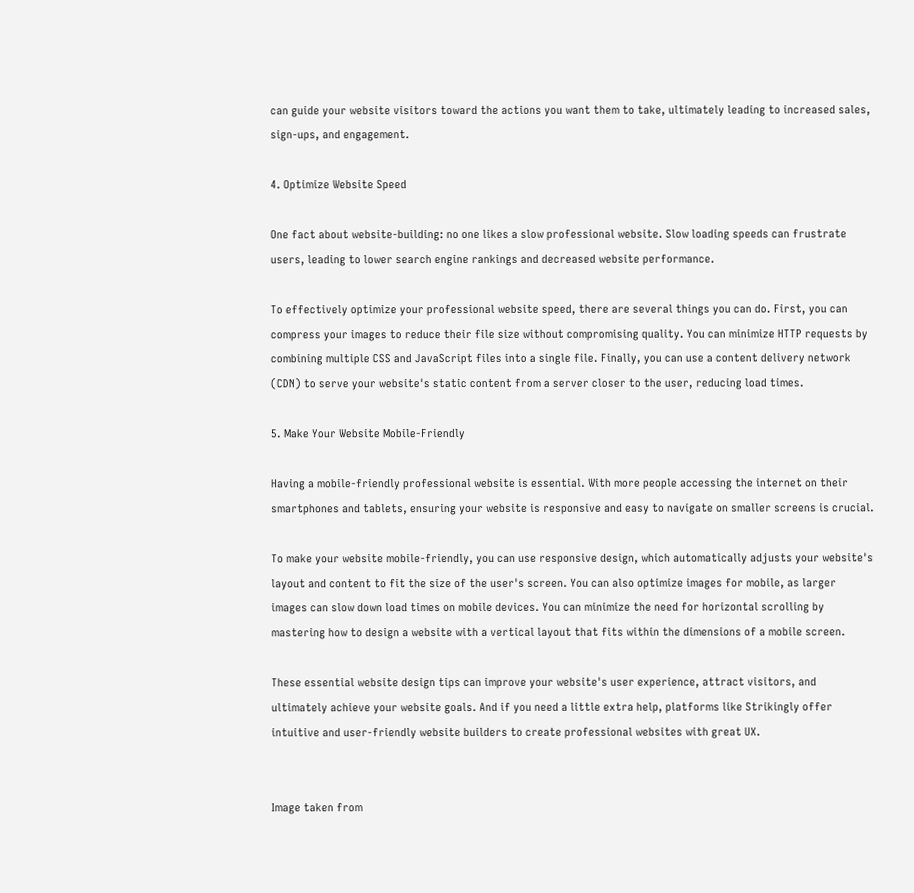can guide your website visitors toward the actions you want them to take, ultimately leading to increased sales, sign-ups, and engagement.

4. Optimize Website Speed

One fact about website-building: no one likes a slow professional website. Slow loading speeds can frustrate users, leading to lower search engine rankings and decreased website performance.

To effectively optimize your professional website speed, there are several things you can do. First, you can compress your images to reduce their file size without compromising quality. You can minimize HTTP requests by combining multiple CSS and JavaScript files into a single file. Finally, you can use a content delivery network (CDN) to serve your website's static content from a server closer to the user, reducing load times.

5. Make Your Website Mobile-Friendly

Having a mobile-friendly professional website is essential. With more people accessing the internet on their smartphones and tablets, ensuring your website is responsive and easy to navigate on smaller screens is crucial.

To make your website mobile-friendly, you can use responsive design, which automatically adjusts your website's layout and content to fit the size of the user's screen. You can also optimize images for mobile, as larger images can slow down load times on mobile devices. You can minimize the need for horizontal scrolling by mastering how to design a website with a vertical layout that fits within the dimensions of a mobile screen.

These essential website design tips can improve your website's user experience, attract visitors, and ultimately achieve your website goals. And if you need a little extra help, platforms like Strikingly offer intuitive and user-friendly website builders to create professional websites with great UX.


Image taken from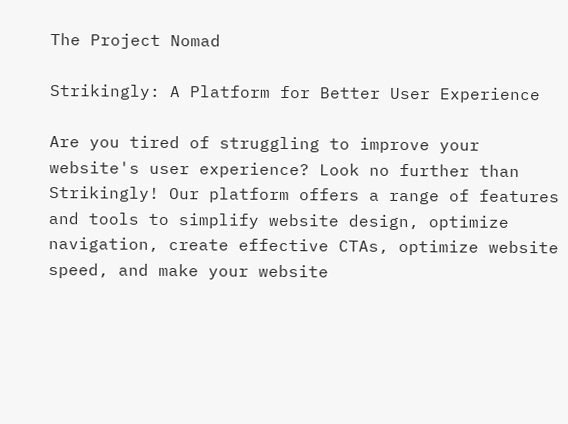The Project Nomad

Strikingly: A Platform for Better User Experience

Are you tired of struggling to improve your website's user experience? Look no further than Strikingly! Our platform offers a range of features and tools to simplify website design, optimize navigation, create effective CTAs, optimize website speed, and make your website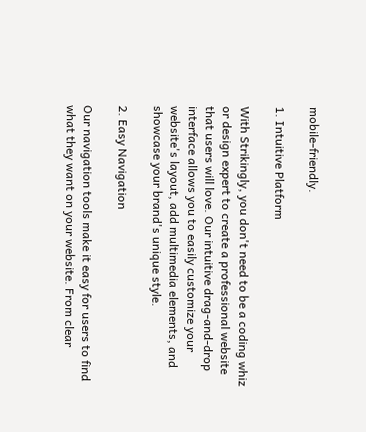mobile-friendly.

1. Intuitive Platform

With Strikingly, you don't need to be a coding whiz or design expert to create a professional website that users will love. Our intuitive drag-and-drop interface allows you to easily customize your website's layout, add multimedia elements, and showcase your brand's unique style.

2. Easy Navigation

Our navigation tools make it easy for users to find what they want on your website. From clear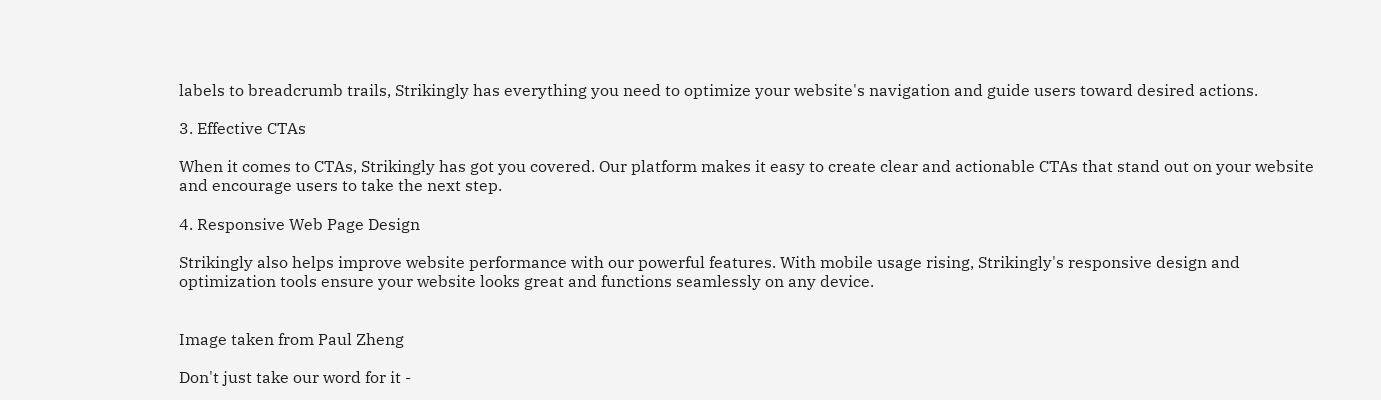labels to breadcrumb trails, Strikingly has everything you need to optimize your website's navigation and guide users toward desired actions.

3. Effective CTAs

When it comes to CTAs, Strikingly has got you covered. Our platform makes it easy to create clear and actionable CTAs that stand out on your website and encourage users to take the next step.

4. Responsive Web Page Design

Strikingly also helps improve website performance with our powerful features. With mobile usage rising, Strikingly's responsive design and optimization tools ensure your website looks great and functions seamlessly on any device.


Image taken from Paul Zheng

Don't just take our word for it -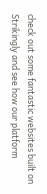check out some fantastic websites built on Strikingly and see how our platform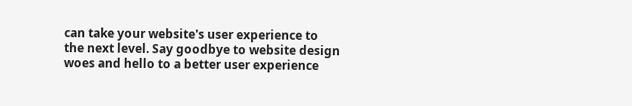can take your website's user experience to the next level. Say goodbye to website design woes and hello to a better user experience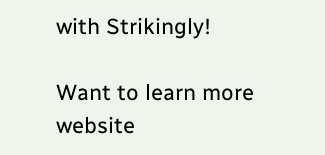with Strikingly!

Want to learn more website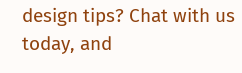design tips? Chat with us today, and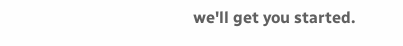we'll get you started.